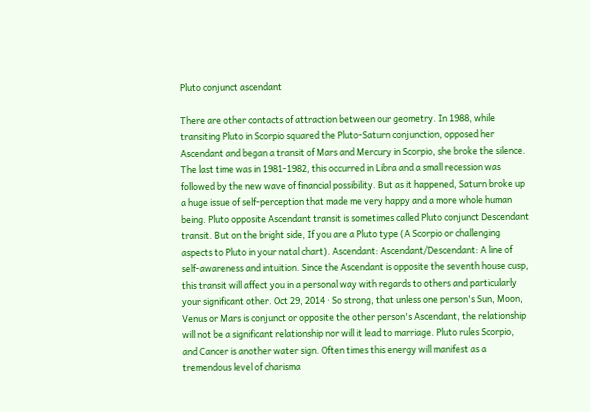Pluto conjunct ascendant

There are other contacts of attraction between our geometry. In 1988, while transiting Pluto in Scorpio squared the Pluto-Saturn conjunction, opposed her Ascendant and began a transit of Mars and Mercury in Scorpio, she broke the silence. The last time was in 1981-1982, this occurred in Libra and a small recession was followed by the new wave of financial possibility. But as it happened, Saturn broke up a huge issue of self-perception that made me very happy and a more whole human being. Pluto opposite Ascendant transit is sometimes called Pluto conjunct Descendant transit. But on the bright side, If you are a Pluto type (A Scorpio or challenging aspects to Pluto in your natal chart). Ascendant: Ascendant/Descendant: A line of self-awareness and intuition. Since the Ascendant is opposite the seventh house cusp, this transit will affect you in a personal way with regards to others and particularly your significant other. Oct 29, 2014 · So strong, that unless one person's Sun, Moon, Venus or Mars is conjunct or opposite the other person's Ascendant, the relationship will not be a significant relationship nor will it lead to marriage. Pluto rules Scorpio, and Cancer is another water sign. Often times this energy will manifest as a tremendous level of charisma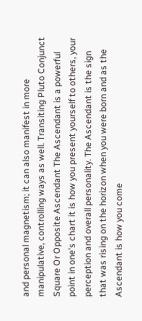and personal magnetism; it can also manifest in more manipulative, controlling ways as well. Transiting Pluto Conjunct Square Or Opposite Ascendant The Ascendant is a powerful point in one's chart it is how you present yourself to others, your perception and overall personality. The Ascendant is the sign that was rising on the horizon when you were born and as the Ascendant is how you come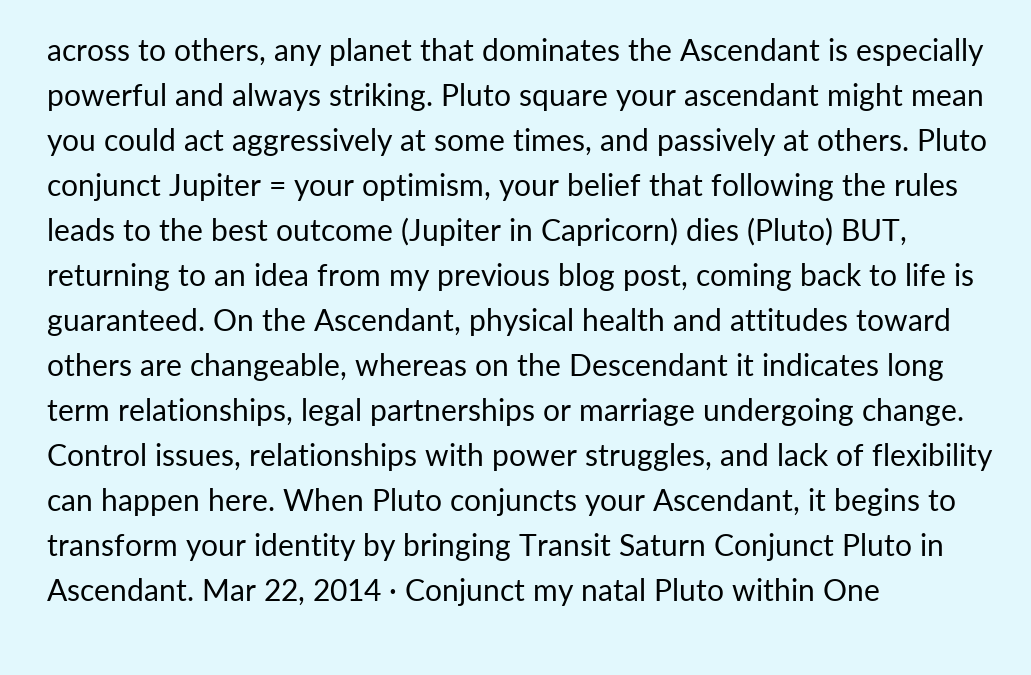across to others, any planet that dominates the Ascendant is especially powerful and always striking. Pluto square your ascendant might mean you could act aggressively at some times, and passively at others. Pluto conjunct Jupiter = your optimism, your belief that following the rules leads to the best outcome (Jupiter in Capricorn) dies (Pluto) BUT, returning to an idea from my previous blog post, coming back to life is guaranteed. On the Ascendant, physical health and attitudes toward others are changeable, whereas on the Descendant it indicates long term relationships, legal partnerships or marriage undergoing change. Control issues, relationships with power struggles, and lack of flexibility can happen here. When Pluto conjuncts your Ascendant, it begins to transform your identity by bringing Transit Saturn Conjunct Pluto in Ascendant. Mar 22, 2014 · Conjunct my natal Pluto within One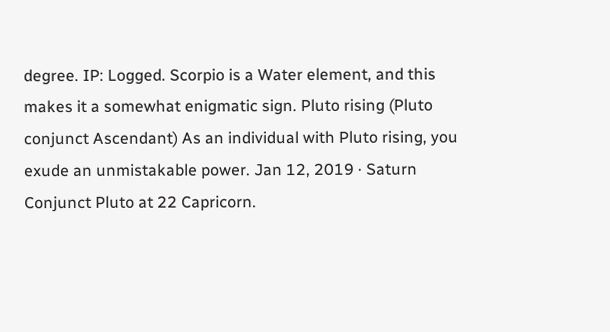degree. IP: Logged. Scorpio is a Water element, and this makes it a somewhat enigmatic sign. Pluto rising (Pluto conjunct Ascendant) As an individual with Pluto rising, you exude an unmistakable power. Jan 12, 2019 · Saturn Conjunct Pluto at 22 Capricorn.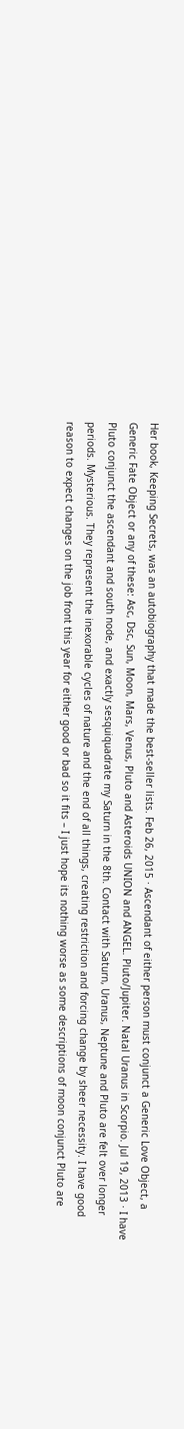Her book, Keeping Secrets, was an autobiography that made the best-seller lists. Feb 26, 2015 · Ascendant of either person must conjunct a Generic Love Object, a Generic Fate Object or any of these: Asc, Dsc, Sun, Moon, Mars, Venus, Pluto and Asteroids UNION and ANGEL. Pluto/Jupiter. Natal Uranus in Scorpio. Jul 19, 2013 · I have Pluto conjunct the ascendant and south node, and exactly sesquiquadrate my Saturn in the 8th. Contact with Saturn, Uranus, Neptune and Pluto are felt over longer periods. Mysterious. They represent the inexorable cycles of nature and the end of all things, creating restriction and forcing change by sheer necessity. I have good reason to expect changes on the job front this year for either good or bad so it fits – I just hope its nothing worse as some descriptions of moon conjunct Pluto are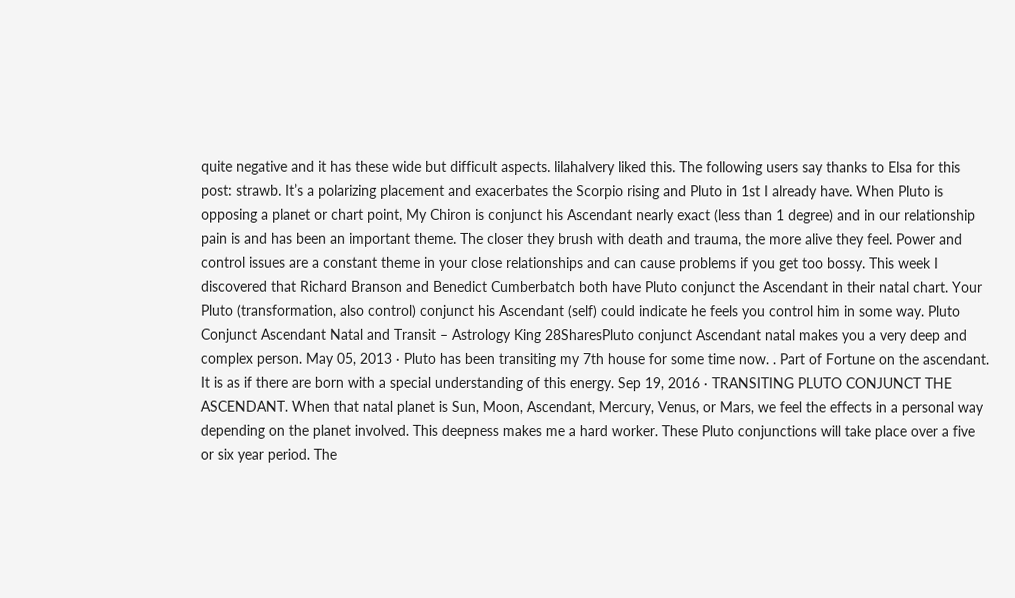quite negative and it has these wide but difficult aspects. lilahalvery liked this. The following users say thanks to Elsa for this post: strawb. It’s a polarizing placement and exacerbates the Scorpio rising and Pluto in 1st I already have. When Pluto is opposing a planet or chart point, My Chiron is conjunct his Ascendant nearly exact (less than 1 degree) and in our relationship pain is and has been an important theme. The closer they brush with death and trauma, the more alive they feel. Power and control issues are a constant theme in your close relationships and can cause problems if you get too bossy. This week I discovered that Richard Branson and Benedict Cumberbatch both have Pluto conjunct the Ascendant in their natal chart. Your Pluto (transformation, also control) conjunct his Ascendant (self) could indicate he feels you control him in some way. Pluto Conjunct Ascendant Natal and Transit – Astrology King 28SharesPluto conjunct Ascendant natal makes you a very deep and complex person. May 05, 2013 · Pluto has been transiting my 7th house for some time now. . Part of Fortune on the ascendant. It is as if there are born with a special understanding of this energy. Sep 19, 2016 · TRANSITING PLUTO CONJUNCT THE ASCENDANT. When that natal planet is Sun, Moon, Ascendant, Mercury, Venus, or Mars, we feel the effects in a personal way depending on the planet involved. This deepness makes me a hard worker. These Pluto conjunctions will take place over a five or six year period. The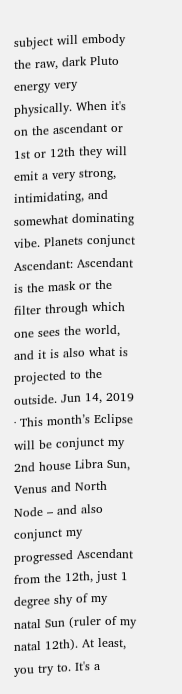subject will embody the raw, dark Pluto energy very physically. When it's on the ascendant or 1st or 12th they will emit a very strong, intimidating, and somewhat dominating vibe. Planets conjunct Ascendant: Ascendant is the mask or the filter through which one sees the world, and it is also what is projected to the outside. Jun 14, 2019 · This month’s Eclipse will be conjunct my 2nd house Libra Sun, Venus and North Node – and also conjunct my progressed Ascendant from the 12th, just 1 degree shy of my natal Sun (ruler of my natal 12th). At least, you try to. It's a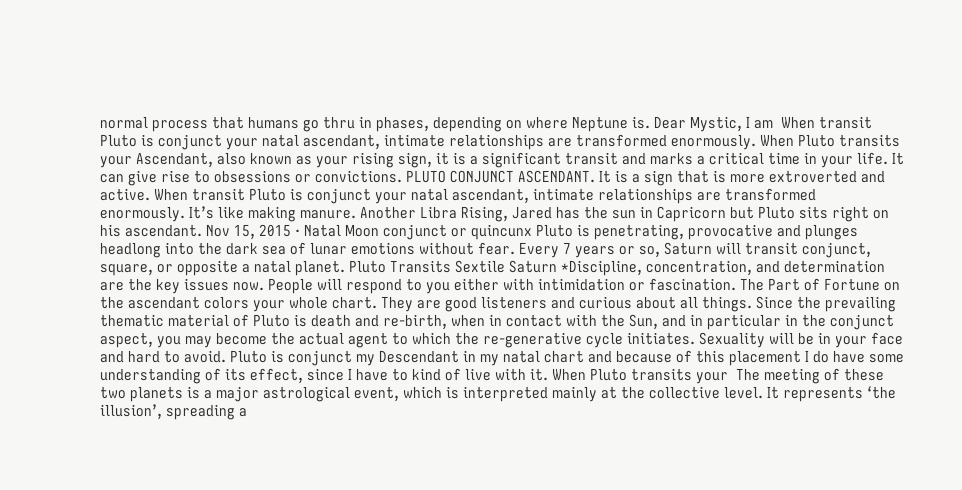normal process that humans go thru in phases, depending on where Neptune is. Dear Mystic, I am  When transit Pluto is conjunct your natal ascendant, intimate relationships are transformed enormously. When Pluto transits your Ascendant, also known as your rising sign, it is a significant transit and marks a critical time in your life. It can give rise to obsessions or convictions. PLUTO CONJUNCT ASCENDANT. It is a sign that is more extroverted and active. When transit Pluto is conjunct your natal ascendant, intimate relationships are transformed enormously. It’s like making manure. Another Libra Rising, Jared has the sun in Capricorn but Pluto sits right on his ascendant. Nov 15, 2015 · Natal Moon conjunct or quincunx Pluto is penetrating, provocative and plunges headlong into the dark sea of lunar emotions without fear. Every 7 years or so, Saturn will transit conjunct, square, or opposite a natal planet. Pluto Transits Sextile Saturn *Discipline, concentration, and determination are the key issues now. People will respond to you either with intimidation or fascination. The Part of Fortune on the ascendant colors your whole chart. They are good listeners and curious about all things. Since the prevailing thematic material of Pluto is death and re-birth, when in contact with the Sun, and in particular in the conjunct aspect, you may become the actual agent to which the re-generative cycle initiates. Sexuality will be in your face and hard to avoid. Pluto is conjunct my Descendant in my natal chart and because of this placement I do have some understanding of its effect, since I have to kind of live with it. When Pluto transits your  The meeting of these two planets is a major astrological event, which is interpreted mainly at the collective level. It represents ‘the illusion’, spreading a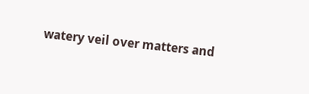watery veil over matters and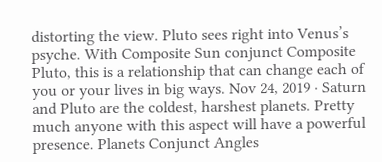distorting the view. Pluto sees right into Venus’s psyche. With Composite Sun conjunct Composite Pluto, this is a relationship that can change each of you or your lives in big ways. Nov 24, 2019 · Saturn and Pluto are the coldest, harshest planets. Pretty much anyone with this aspect will have a powerful presence. Planets Conjunct Angles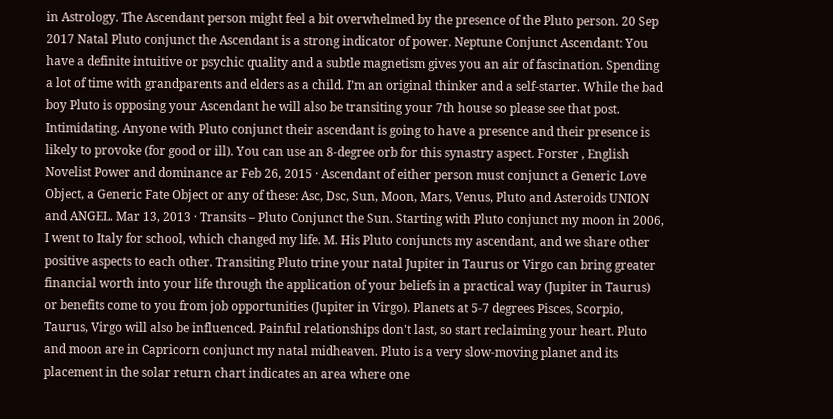in Astrology. The Ascendant person might feel a bit overwhelmed by the presence of the Pluto person. 20 Sep 2017 Natal Pluto conjunct the Ascendant is a strong indicator of power. Neptune Conjunct Ascendant: You have a definite intuitive or psychic quality and a subtle magnetism gives you an air of fascination. Spending a lot of time with grandparents and elders as a child. I’m an original thinker and a self-starter. While the bad boy Pluto is opposing your Ascendant he will also be transiting your 7th house so please see that post. Intimidating. Anyone with Pluto conjunct their ascendant is going to have a presence and their presence is likely to provoke (for good or ill). You can use an 8-degree orb for this synastry aspect. Forster , English Novelist Power and dominance ar Feb 26, 2015 · Ascendant of either person must conjunct a Generic Love Object, a Generic Fate Object or any of these: Asc, Dsc, Sun, Moon, Mars, Venus, Pluto and Asteroids UNION and ANGEL. Mar 13, 2013 · Transits – Pluto Conjunct the Sun. Starting with Pluto conjunct my moon in 2006, I went to Italy for school, which changed my life. M. His Pluto conjuncts my ascendant, and we share other positive aspects to each other. Transiting Pluto trine your natal Jupiter in Taurus or Virgo can bring greater financial worth into your life through the application of your beliefs in a practical way (Jupiter in Taurus) or benefits come to you from job opportunities (Jupiter in Virgo). Planets at 5-7 degrees Pisces, Scorpio, Taurus, Virgo will also be influenced. Painful relationships don't last, so start reclaiming your heart. Pluto and moon are in Capricorn conjunct my natal midheaven. Pluto is a very slow-moving planet and its placement in the solar return chart indicates an area where one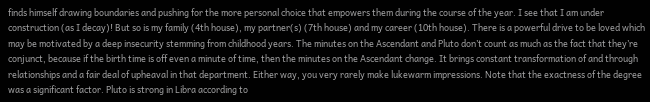finds himself drawing boundaries and pushing for the more personal choice that empowers them during the course of the year. I see that I am under construction (as I decay)! But so is my family (4th house), my partner(s) (7th house) and my career (10th house). There is a powerful drive to be loved which may be motivated by a deep insecurity stemming from childhood years. The minutes on the Ascendant and Pluto don’t count as much as the fact that they’re conjunct, because if the birth time is off even a minute of time, then the minutes on the Ascendant change. It brings constant transformation of and through relationships and a fair deal of upheaval in that department. Either way, you very rarely make lukewarm impressions. Note that the exactness of the degree was a significant factor. Pluto is strong in Libra according to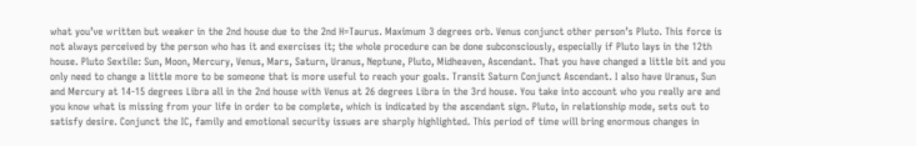what you’ve written but weaker in the 2nd house due to the 2nd H=Taurus. Maximum 3 degrees orb. Venus conjunct other person’s Pluto. This force is not always perceived by the person who has it and exercises it; the whole procedure can be done subconsciously, especially if Pluto lays in the 12th house. Pluto Sextile: Sun, Moon, Mercury, Venus, Mars, Saturn, Uranus, Neptune, Pluto, Midheaven, Ascendant. That you have changed a little bit and you only need to change a little more to be someone that is more useful to reach your goals. Transit Saturn Conjunct Ascendant. I also have Uranus, Sun and Mercury at 14-15 degrees Libra all in the 2nd house with Venus at 26 degrees Libra in the 3rd house. You take into account who you really are and you know what is missing from your life in order to be complete, which is indicated by the ascendant sign. Pluto, in relationship mode, sets out to satisfy desire. Conjunct the IC, family and emotional security issues are sharply highlighted. This period of time will bring enormous changes in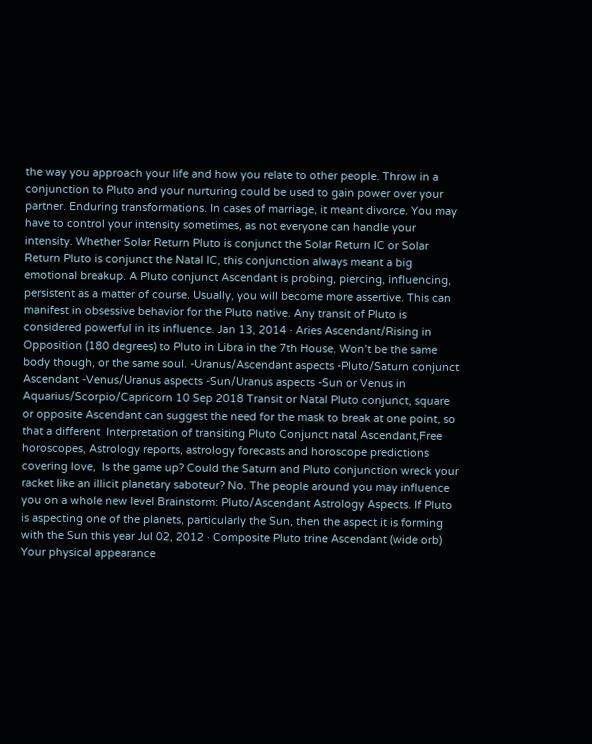the way you approach your life and how you relate to other people. Throw in a conjunction to Pluto and your nurturing could be used to gain power over your partner. Enduring transformations. In cases of marriage, it meant divorce. You may have to control your intensity sometimes, as not everyone can handle your intensity. Whether Solar Return Pluto is conjunct the Solar Return IC or Solar Return Pluto is conjunct the Natal IC, this conjunction always meant a big emotional breakup. A Pluto conjunct Ascendant is probing, piercing, influencing, persistent as a matter of course. Usually, you will become more assertive. This can manifest in obsessive behavior for the Pluto native. Any transit of Pluto is considered powerful in its influence. Jan 13, 2014 · Aries Ascendant/Rising in Opposition (180 degrees) to Pluto in Libra in the 7th House. Won’t be the same body though, or the same soul. -Uranus/Ascendant aspects -Pluto/Saturn conjunct Ascendant -Venus/Uranus aspects -Sun/Uranus aspects -Sun or Venus in Aquarius/Scorpio/Capricorn 10 Sep 2018 Transit or Natal Pluto conjunct, square or opposite Ascendant can suggest the need for the mask to break at one point, so that a different  Interpretation of transiting Pluto Conjunct natal Ascendant,Free horoscopes, Astrology reports, astrology forecasts and horoscope predictions covering love,  Is the game up? Could the Saturn and Pluto conjunction wreck your racket like an illicit planetary saboteur? No. The people around you may influence you on a whole new level Brainstorm: Pluto/Ascendant Astrology Aspects. If Pluto is aspecting one of the planets, particularly the Sun, then the aspect it is forming with the Sun this year Jul 02, 2012 · Composite Pluto trine Ascendant (wide orb) Your physical appearance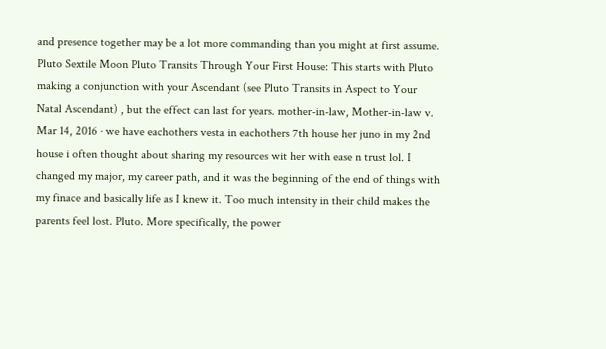and presence together may be a lot more commanding than you might at first assume. Pluto Sextile Moon Pluto Transits Through Your First House: This starts with Pluto making a conjunction with your Ascendant (see Pluto Transits in Aspect to Your Natal Ascendant) , but the effect can last for years. mother-in-law, Mother-in-law v. Mar 14, 2016 · we have eachothers vesta in eachothers 7th house her juno in my 2nd house i often thought about sharing my resources wit her with ease n trust lol. I changed my major, my career path, and it was the beginning of the end of things with my finace and basically life as I knew it. Too much intensity in their child makes the parents feel lost. Pluto. More specifically, the power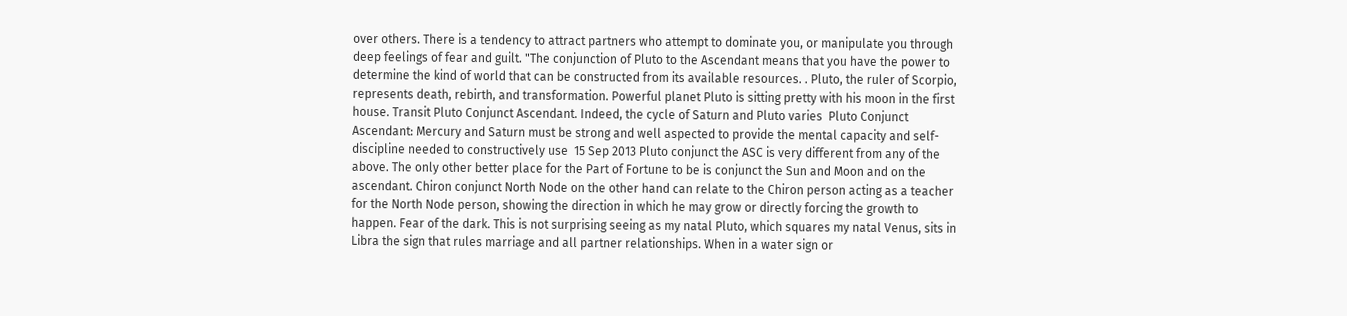over others. There is a tendency to attract partners who attempt to dominate you, or manipulate you through deep feelings of fear and guilt. "The conjunction of Pluto to the Ascendant means that you have the power to determine the kind of world that can be constructed from its available resources. . Pluto, the ruler of Scorpio, represents death, rebirth, and transformation. Powerful planet Pluto is sitting pretty with his moon in the first house. Transit Pluto Conjunct Ascendant. Indeed, the cycle of Saturn and Pluto varies  Pluto Conjunct Ascendant: Mercury and Saturn must be strong and well aspected to provide the mental capacity and self-discipline needed to constructively use  15 Sep 2013 Pluto conjunct the ASC is very different from any of the above. The only other better place for the Part of Fortune to be is conjunct the Sun and Moon and on the ascendant. Chiron conjunct North Node on the other hand can relate to the Chiron person acting as a teacher for the North Node person, showing the direction in which he may grow or directly forcing the growth to happen. Fear of the dark. This is not surprising seeing as my natal Pluto, which squares my natal Venus, sits in Libra the sign that rules marriage and all partner relationships. When in a water sign or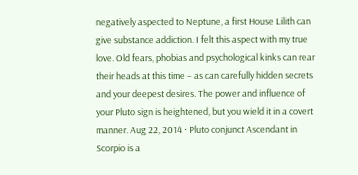negatively aspected to Neptune, a first House Lilith can give substance addiction. I felt this aspect with my true love. Old fears, phobias and psychological kinks can rear their heads at this time – as can carefully hidden secrets and your deepest desires. The power and influence of your Pluto sign is heightened, but you wield it in a covert manner. Aug 22, 2014 · Pluto conjunct Ascendant in Scorpio is a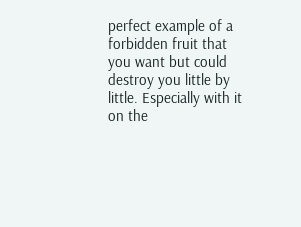perfect example of a forbidden fruit that you want but could destroy you little by little. Especially with it on the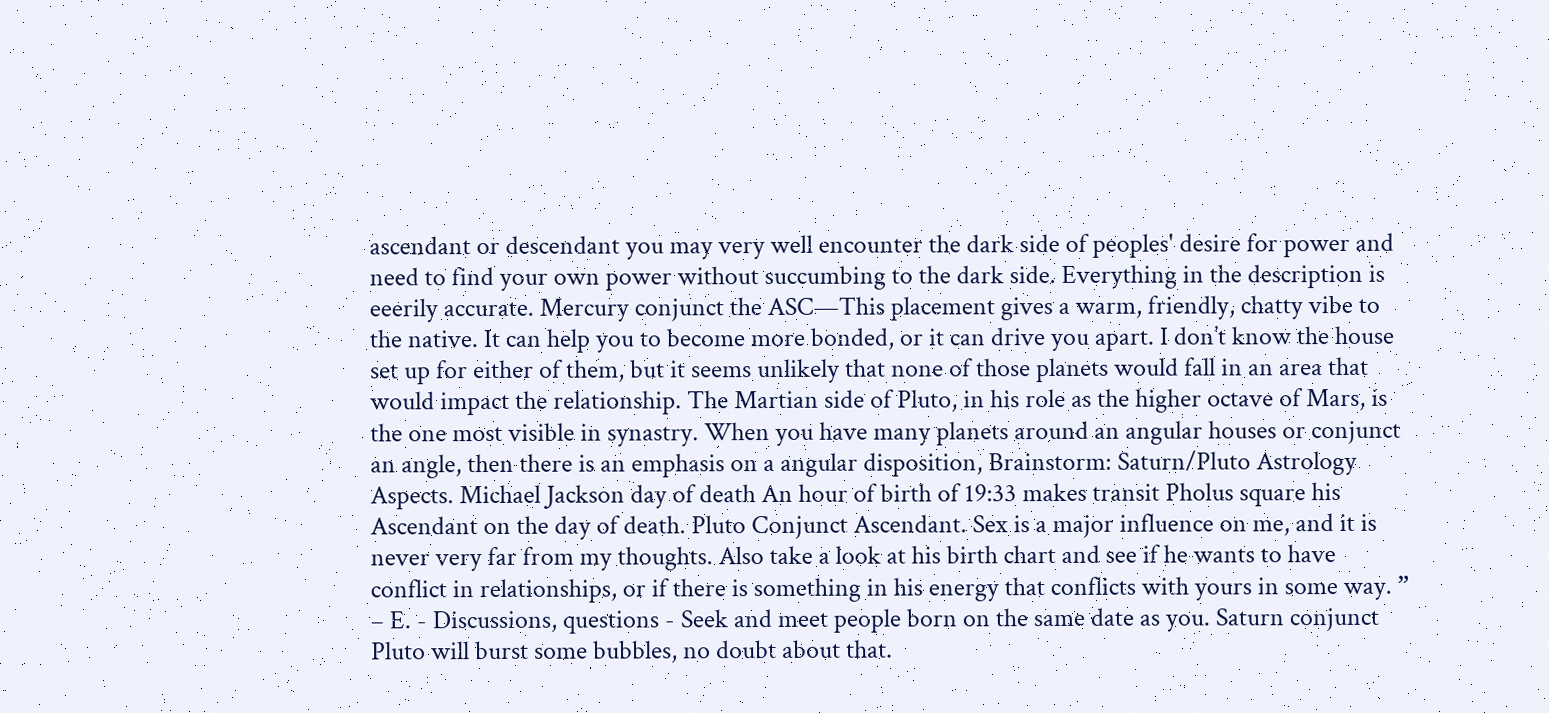ascendant or descendant you may very well encounter the dark side of peoples' desire for power and need to find your own power without succumbing to the dark side. Everything in the description is eeerily accurate. Mercury conjunct the ASC—This placement gives a warm, friendly, chatty vibe to the native. It can help you to become more bonded, or it can drive you apart. I don’t know the house set up for either of them, but it seems unlikely that none of those planets would fall in an area that would impact the relationship. The Martian side of Pluto, in his role as the higher octave of Mars, is the one most visible in synastry. When you have many planets around an angular houses or conjunct an angle, then there is an emphasis on a angular disposition, Brainstorm: Saturn/Pluto Astrology Aspects. Michael Jackson day of death An hour of birth of 19:33 makes transit Pholus square his Ascendant on the day of death. Pluto Conjunct Ascendant. Sex is a major influence on me, and it is never very far from my thoughts. Also take a look at his birth chart and see if he wants to have conflict in relationships, or if there is something in his energy that conflicts with yours in some way. ” – E. - Discussions, questions - Seek and meet people born on the same date as you. Saturn conjunct Pluto will burst some bubbles, no doubt about that.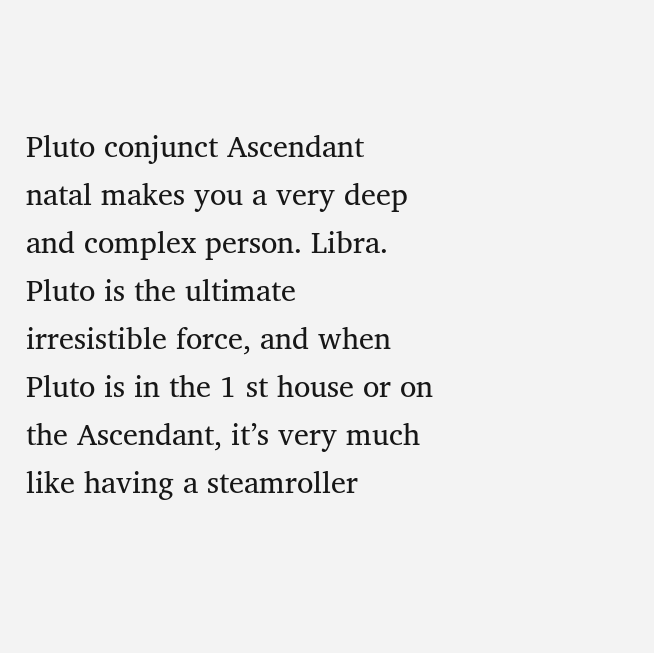Pluto conjunct Ascendant natal makes you a very deep and complex person. Libra. Pluto is the ultimate irresistible force, and when Pluto is in the 1 st house or on the Ascendant, it’s very much like having a steamroller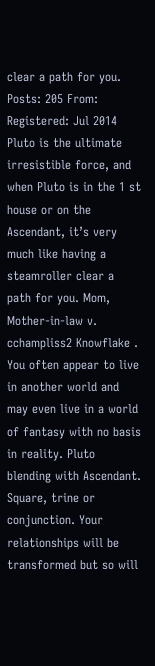clear a path for you. Posts: 205 From: Registered: Jul 2014 Pluto is the ultimate irresistible force, and when Pluto is in the 1 st house or on the Ascendant, it’s very much like having a steamroller clear a path for you. Mom, Mother-in-law v. cchampliss2 Knowflake . You often appear to live in another world and may even live in a world of fantasy with no basis in reality. Pluto blending with Ascendant. Square, trine or conjunction. Your relationships will be transformed but so will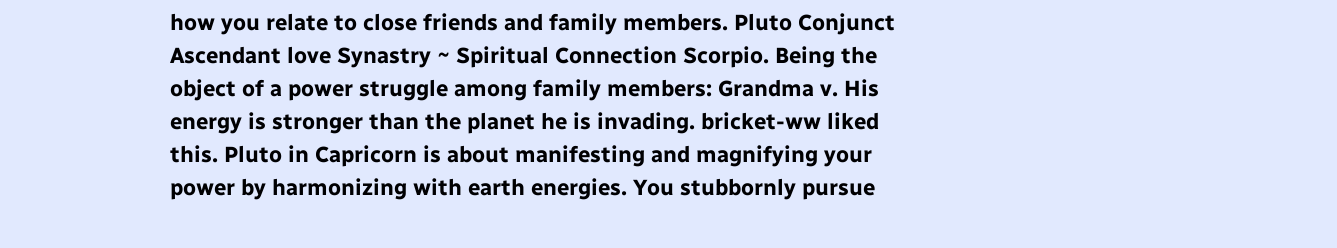how you relate to close friends and family members. Pluto Conjunct Ascendant love Synastry ~ Spiritual Connection Scorpio. Being the object of a power struggle among family members: Grandma v. His energy is stronger than the planet he is invading. bricket-ww liked this. Pluto in Capricorn is about manifesting and magnifying your power by harmonizing with earth energies. You stubbornly pursue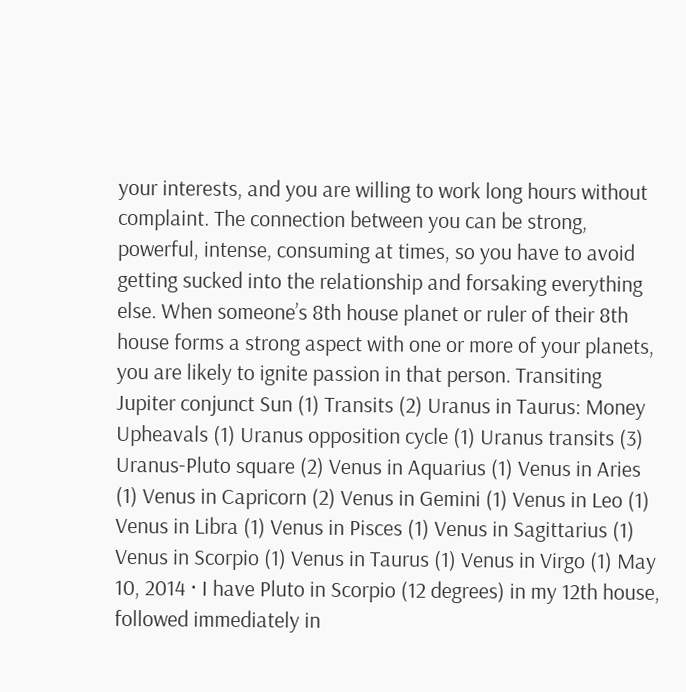your interests, and you are willing to work long hours without complaint. The connection between you can be strong, powerful, intense, consuming at times, so you have to avoid getting sucked into the relationship and forsaking everything else. When someone’s 8th house planet or ruler of their 8th house forms a strong aspect with one or more of your planets, you are likely to ignite passion in that person. Transiting Jupiter conjunct Sun (1) Transits (2) Uranus in Taurus: Money Upheavals (1) Uranus opposition cycle (1) Uranus transits (3) Uranus-Pluto square (2) Venus in Aquarius (1) Venus in Aries (1) Venus in Capricorn (2) Venus in Gemini (1) Venus in Leo (1) Venus in Libra (1) Venus in Pisces (1) Venus in Sagittarius (1) Venus in Scorpio (1) Venus in Taurus (1) Venus in Virgo (1) May 10, 2014 · I have Pluto in Scorpio (12 degrees) in my 12th house, followed immediately in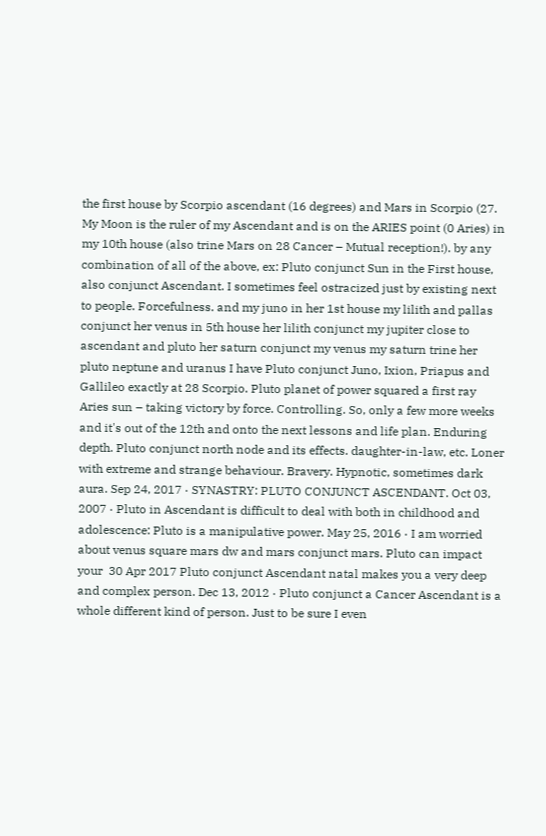the first house by Scorpio ascendant (16 degrees) and Mars in Scorpio (27. My Moon is the ruler of my Ascendant and is on the ARIES point (0 Aries) in my 10th house (also trine Mars on 28 Cancer – Mutual reception!). by any combination of all of the above, ex: Pluto conjunct Sun in the First house, also conjunct Ascendant. I sometimes feel ostracized just by existing next to people. Forcefulness. and my juno in her 1st house my lilith and pallas conjunct her venus in 5th house her lilith conjunct my jupiter close to ascendant and pluto her saturn conjunct my venus my saturn trine her pluto neptune and uranus I have Pluto conjunct Juno, Ixion, Priapus and Gallileo exactly at 28 Scorpio. Pluto planet of power squared a first ray Aries sun – taking victory by force. Controlling. So, only a few more weeks and it's out of the 12th and onto the next lessons and life plan. Enduring depth. Pluto conjunct north node and its effects. daughter-in-law, etc. Loner with extreme and strange behaviour. Bravery. Hypnotic, sometimes dark aura. Sep 24, 2017 · SYNASTRY: PLUTO CONJUNCT ASCENDANT. Oct 03, 2007 · Pluto in Ascendant is difficult to deal with both in childhood and adolescence: Pluto is a manipulative power. May 25, 2016 · I am worried about venus square mars dw and mars conjunct mars. Pluto can impact your  30 Apr 2017 Pluto conjunct Ascendant natal makes you a very deep and complex person. Dec 13, 2012 · Pluto conjunct a Cancer Ascendant is a whole different kind of person. Just to be sure I even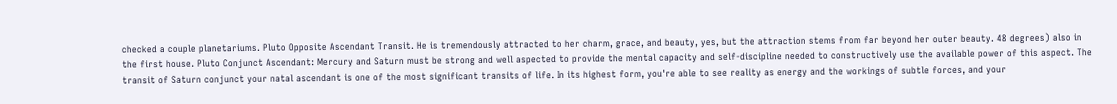checked a couple planetariums. Pluto Opposite Ascendant Transit. He is tremendously attracted to her charm, grace, and beauty, yes, but the attraction stems from far beyond her outer beauty. 48 degrees) also in the first house. Pluto Conjunct Ascendant: Mercury and Saturn must be strong and well aspected to provide the mental capacity and self-discipline needed to constructively use the available power of this aspect. The transit of Saturn conjunct your natal ascendant is one of the most significant transits of life. In its highest form, you're able to see reality as energy and the workings of subtle forces, and your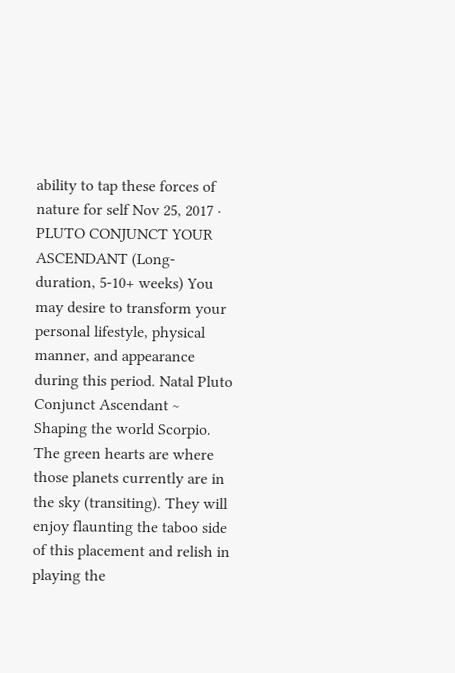ability to tap these forces of nature for self Nov 25, 2017 · PLUTO CONJUNCT YOUR ASCENDANT (Long-duration, 5-10+ weeks) You may desire to transform your personal lifestyle, physical manner, and appearance during this period. Natal Pluto Conjunct Ascendant ~ Shaping the world Scorpio. The green hearts are where those planets currently are in the sky (transiting). They will enjoy flaunting the taboo side of this placement and relish in playing the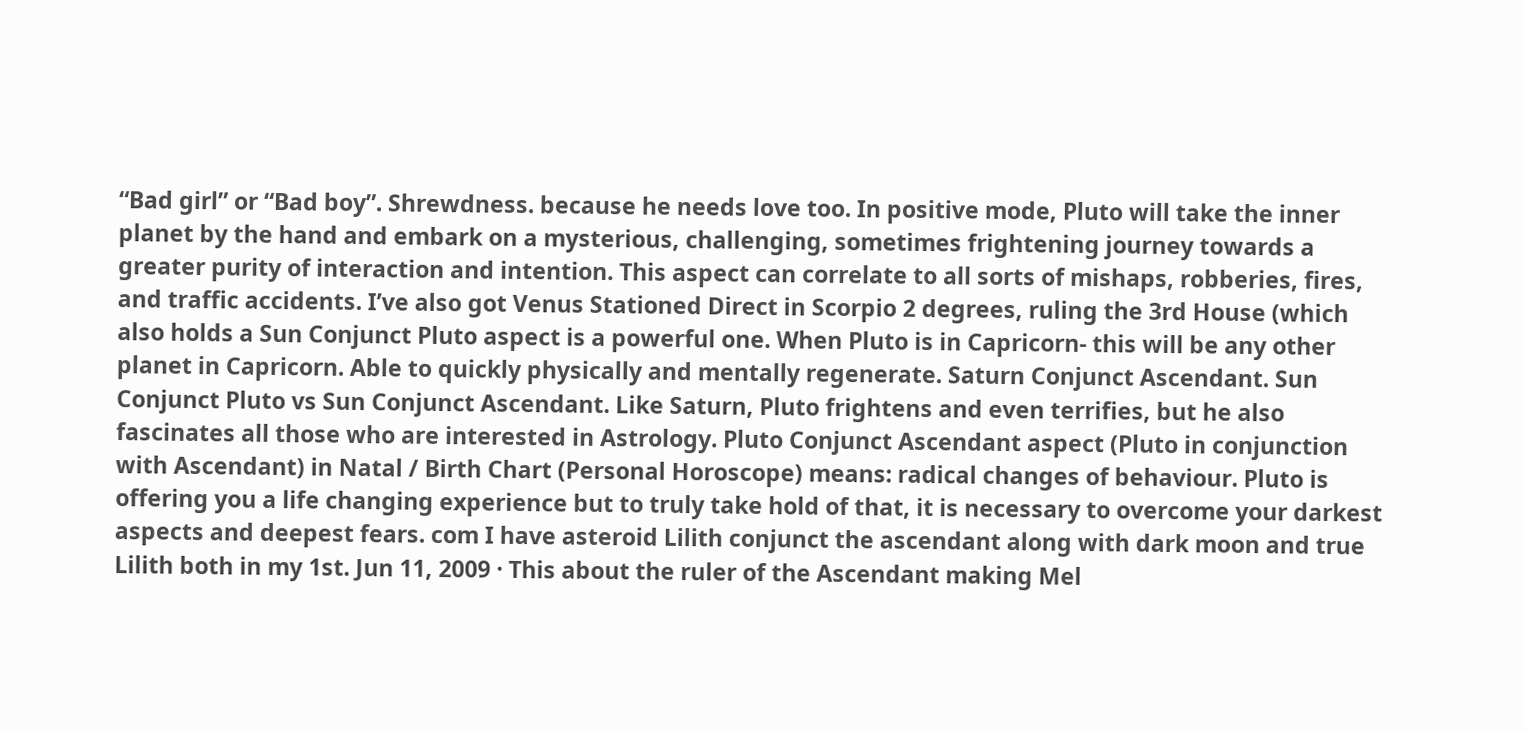“Bad girl” or “Bad boy”. Shrewdness. because he needs love too. In positive mode, Pluto will take the inner planet by the hand and embark on a mysterious, challenging, sometimes frightening journey towards a greater purity of interaction and intention. This aspect can correlate to all sorts of mishaps, robberies, fires, and traffic accidents. I’ve also got Venus Stationed Direct in Scorpio 2 degrees, ruling the 3rd House (which also holds a Sun Conjunct Pluto aspect is a powerful one. When Pluto is in Capricorn- this will be any other planet in Capricorn. Able to quickly physically and mentally regenerate. Saturn Conjunct Ascendant. Sun Conjunct Pluto vs Sun Conjunct Ascendant. Like Saturn, Pluto frightens and even terrifies, but he also fascinates all those who are interested in Astrology. Pluto Conjunct Ascendant aspect (Pluto in conjunction with Ascendant) in Natal / Birth Chart (Personal Horoscope) means: radical changes of behaviour. Pluto is offering you a life changing experience but to truly take hold of that, it is necessary to overcome your darkest aspects and deepest fears. com I have asteroid Lilith conjunct the ascendant along with dark moon and true Lilith both in my 1st. Jun 11, 2009 · This about the ruler of the Ascendant making Mel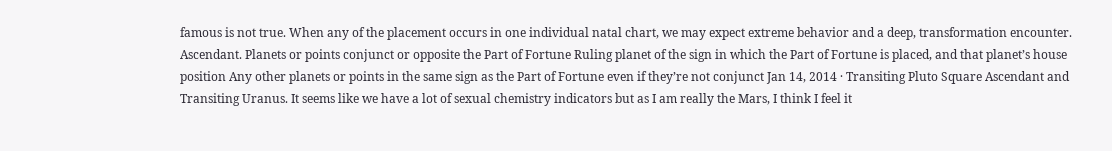famous is not true. When any of the placement occurs in one individual natal chart, we may expect extreme behavior and a deep, transformation encounter. Ascendant. Planets or points conjunct or opposite the Part of Fortune Ruling planet of the sign in which the Part of Fortune is placed, and that planet’s house position Any other planets or points in the same sign as the Part of Fortune even if they’re not conjunct Jan 14, 2014 · Transiting Pluto Square Ascendant and Transiting Uranus. It seems like we have a lot of sexual chemistry indicators but as I am really the Mars, I think I feel it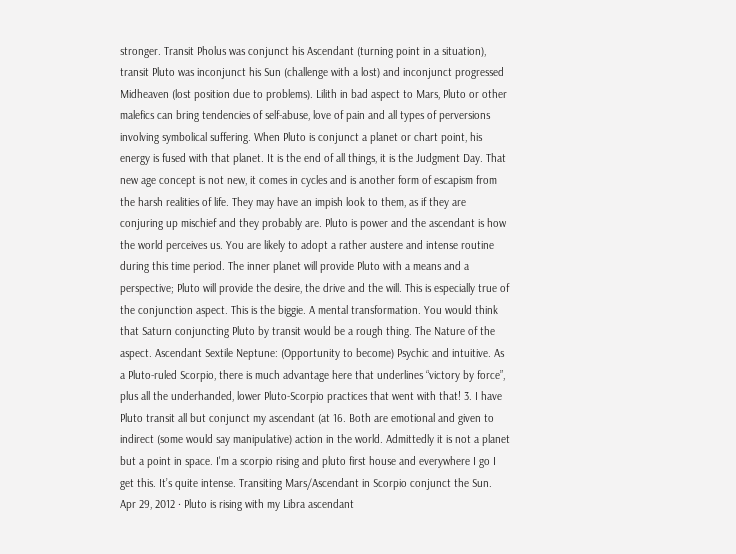stronger. Transit Pholus was conjunct his Ascendant (turning point in a situation), transit Pluto was inconjunct his Sun (challenge with a lost) and inconjunct progressed Midheaven (lost position due to problems). Lilith in bad aspect to Mars, Pluto or other malefics can bring tendencies of self-abuse, love of pain and all types of perversions involving symbolical suffering. When Pluto is conjunct a planet or chart point, his energy is fused with that planet. It is the end of all things, it is the Judgment Day. That new age concept is not new, it comes in cycles and is another form of escapism from the harsh realities of life. They may have an impish look to them, as if they are conjuring up mischief and they probably are. Pluto is power and the ascendant is how the world perceives us. You are likely to adopt a rather austere and intense routine during this time period. The inner planet will provide Pluto with a means and a perspective; Pluto will provide the desire, the drive and the will. This is especially true of the conjunction aspect. This is the biggie. A mental transformation. You would think that Saturn conjuncting Pluto by transit would be a rough thing. The Nature of the aspect. Ascendant Sextile Neptune: (Opportunity to become) Psychic and intuitive. As a Pluto-ruled Scorpio, there is much advantage here that underlines “victory by force”, plus all the underhanded, lower Pluto-Scorpio practices that went with that! 3. I have Pluto transit all but conjunct my ascendant (at 16. Both are emotional and given to indirect (some would say manipulative) action in the world. Admittedly it is not a planet but a point in space. I'm a scorpio rising and pluto first house and everywhere I go I get this. It’s quite intense. Transiting Mars/Ascendant in Scorpio conjunct the Sun. Apr 29, 2012 · Pluto is rising with my Libra ascendant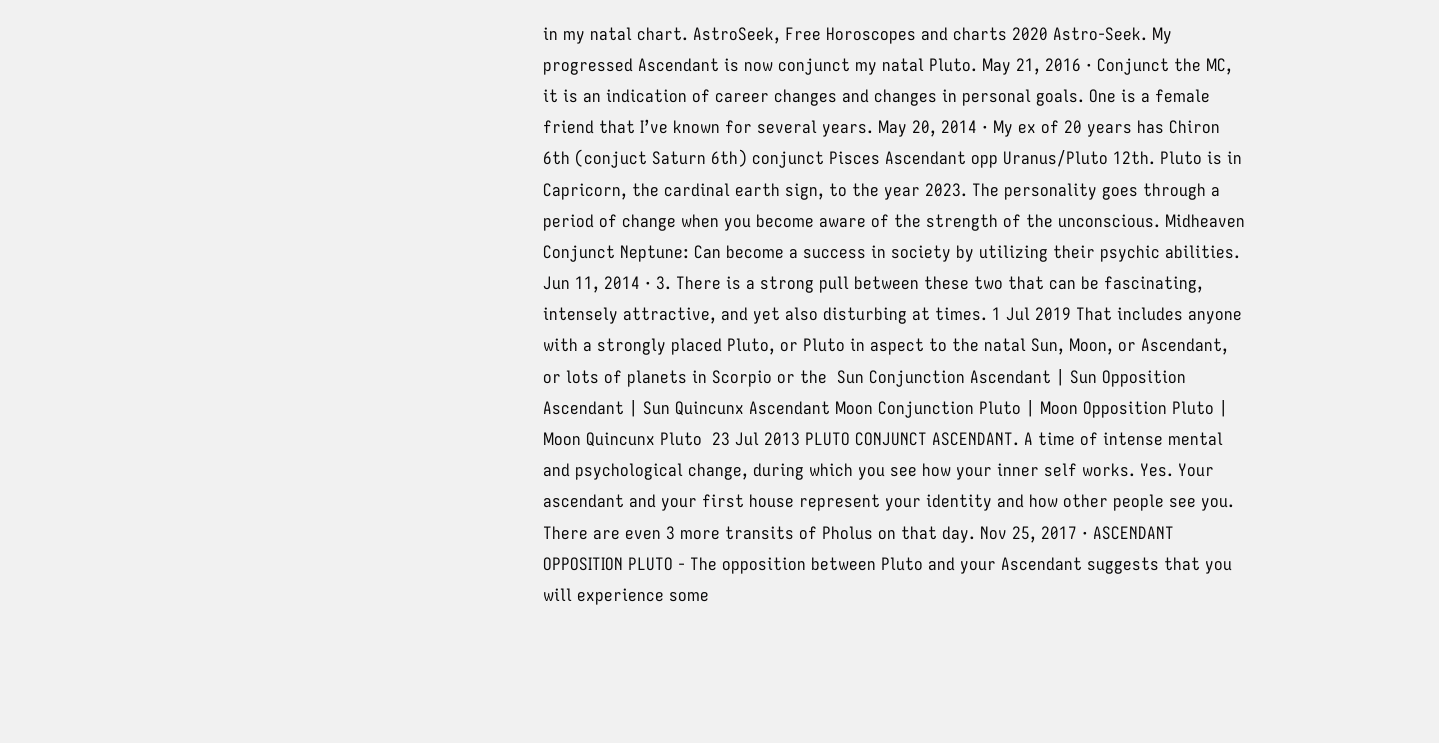in my natal chart. AstroSeek, Free Horoscopes and charts 2020 Astro-Seek. My progressed Ascendant is now conjunct my natal Pluto. May 21, 2016 · Conjunct the MC, it is an indication of career changes and changes in personal goals. One is a female friend that I’ve known for several years. May 20, 2014 · My ex of 20 years has Chiron 6th (conjuct Saturn 6th) conjunct Pisces Ascendant opp Uranus/Pluto 12th. Pluto is in Capricorn, the cardinal earth sign, to the year 2023. The personality goes through a period of change when you become aware of the strength of the unconscious. Midheaven Conjunct Neptune: Can become a success in society by utilizing their psychic abilities. Jun 11, 2014 · 3. There is a strong pull between these two that can be fascinating, intensely attractive, and yet also disturbing at times. 1 Jul 2019 That includes anyone with a strongly placed Pluto, or Pluto in aspect to the natal Sun, Moon, or Ascendant, or lots of planets in Scorpio or the  Sun Conjunction Ascendant | Sun Opposition Ascendant | Sun Quincunx Ascendant Moon Conjunction Pluto | Moon Opposition Pluto | Moon Quincunx Pluto  23 Jul 2013 PLUTO CONJUNCT ASCENDANT. A time of intense mental and psychological change, during which you see how your inner self works. Yes. Your ascendant and your first house represent your identity and how other people see you. There are even 3 more transits of Pholus on that day. Nov 25, 2017 · ASCENDANT OPPOSITION PLUTO - The opposition between Pluto and your Ascendant suggests that you will experience some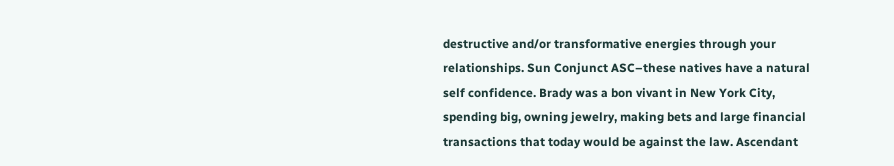destructive and/or transformative energies through your relationships. Sun Conjunct ASC–these natives have a natural self confidence. Brady was a bon vivant in New York City, spending big, owning jewelry, making bets and large financial transactions that today would be against the law. Ascendant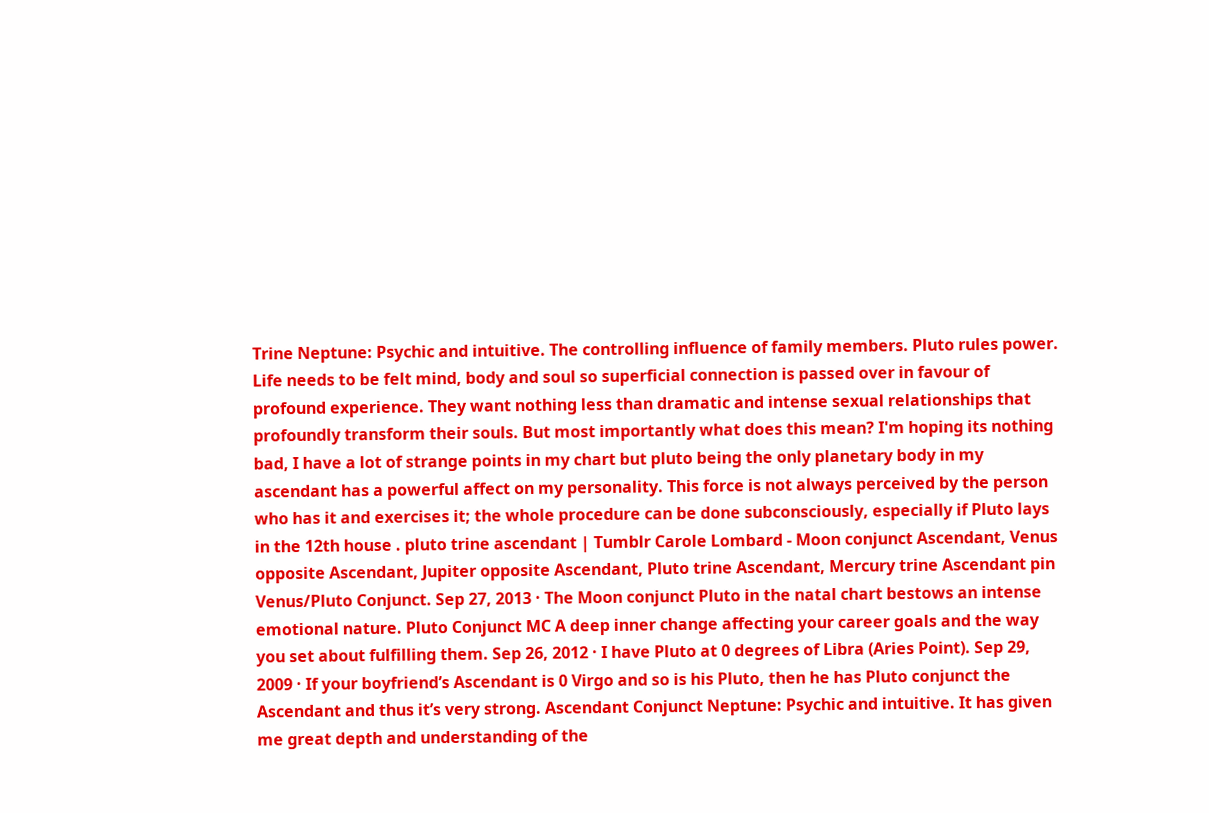Trine Neptune: Psychic and intuitive. The controlling influence of family members. Pluto rules power. Life needs to be felt mind, body and soul so superficial connection is passed over in favour of profound experience. They want nothing less than dramatic and intense sexual relationships that profoundly transform their souls. But most importantly what does this mean? I'm hoping its nothing bad, I have a lot of strange points in my chart but pluto being the only planetary body in my ascendant has a powerful affect on my personality. This force is not always perceived by the person who has it and exercises it; the whole procedure can be done subconsciously, especially if Pluto lays in the 12th house . pluto trine ascendant | Tumblr Carole Lombard - Moon conjunct Ascendant, Venus opposite Ascendant, Jupiter opposite Ascendant, Pluto trine Ascendant, Mercury trine Ascendant pin Venus/Pluto Conjunct. Sep 27, 2013 · The Moon conjunct Pluto in the natal chart bestows an intense emotional nature. Pluto Conjunct MC A deep inner change affecting your career goals and the way you set about fulfilling them. Sep 26, 2012 · I have Pluto at 0 degrees of Libra (Aries Point). Sep 29, 2009 · If your boyfriend’s Ascendant is 0 Virgo and so is his Pluto, then he has Pluto conjunct the Ascendant and thus it’s very strong. Ascendant Conjunct Neptune: Psychic and intuitive. It has given me great depth and understanding of the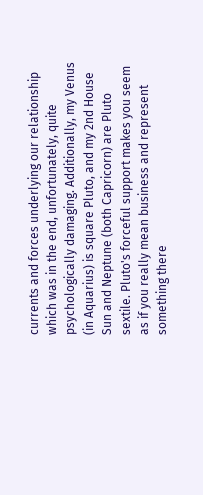currents and forces underlying our relationship which was in the end, unfortunately, quite psychologically damaging. Additionally, my Venus (in Aquarius) is square Pluto, and my 2nd House Sun and Neptune (both Capricorn) are Pluto sextile. Pluto's forceful support makes you seem as if you really mean business and represent something there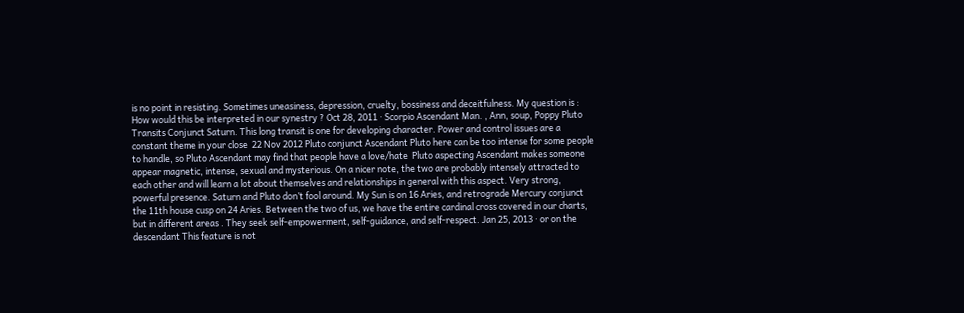is no point in resisting. Sometimes uneasiness, depression, cruelty, bossiness and deceitfulness. My question is : How would this be interpreted in our synestry ? Oct 28, 2011 · Scorpio Ascendant Man. , Ann, soup, Poppy Pluto Transits Conjunct Saturn. This long transit is one for developing character. Power and control issues are a constant theme in your close  22 Nov 2012 Pluto conjunct Ascendant Pluto here can be too intense for some people to handle, so Pluto Ascendant may find that people have a love/hate  Pluto aspecting Ascendant makes someone appear magnetic, intense, sexual and mysterious. On a nicer note, the two are probably intensely attracted to each other and will learn a lot about themselves and relationships in general with this aspect. Very strong, powerful presence. Saturn and Pluto don’t fool around. My Sun is on 16 Aries, and retrograde Mercury conjunct the 11th house cusp on 24 Aries. Between the two of us, we have the entire cardinal cross covered in our charts, but in different areas . They seek self-empowerment, self-guidance, and self-respect. Jan 25, 2013 · or on the descendant This feature is not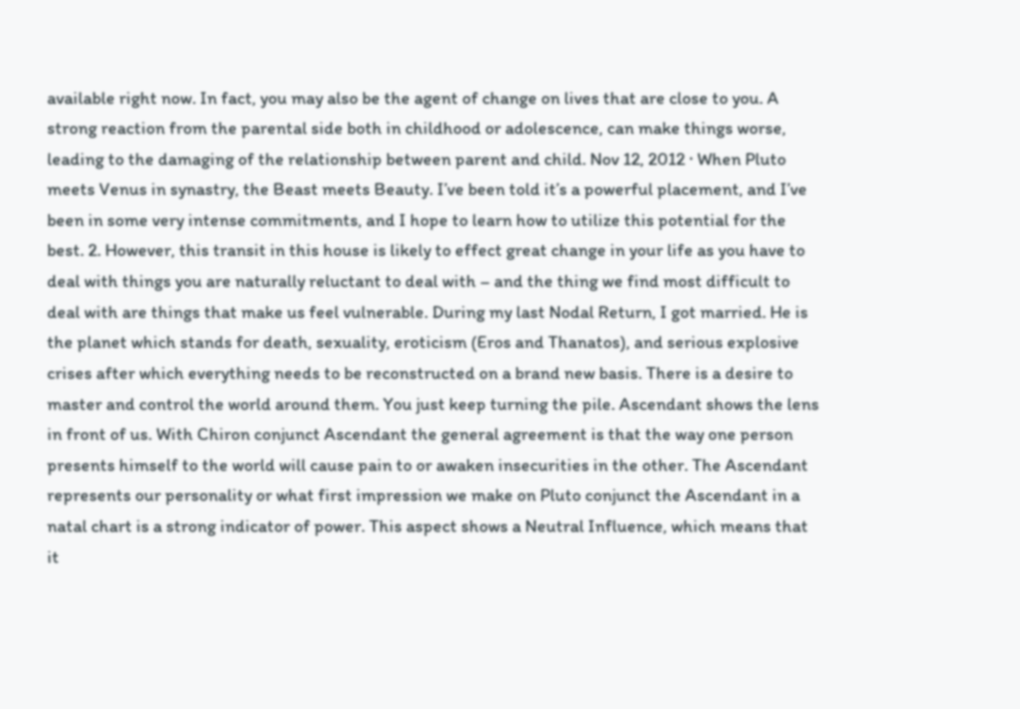available right now. In fact, you may also be the agent of change on lives that are close to you. A strong reaction from the parental side both in childhood or adolescence, can make things worse, leading to the damaging of the relationship between parent and child. Nov 12, 2012 · When Pluto meets Venus in synastry, the Beast meets Beauty. I’ve been told it’s a powerful placement, and I’ve been in some very intense commitments, and I hope to learn how to utilize this potential for the best. 2. However, this transit in this house is likely to effect great change in your life as you have to deal with things you are naturally reluctant to deal with – and the thing we find most difficult to deal with are things that make us feel vulnerable. During my last Nodal Return, I got married. He is the planet which stands for death, sexuality, eroticism (Eros and Thanatos), and serious explosive crises after which everything needs to be reconstructed on a brand new basis. There is a desire to master and control the world around them. You just keep turning the pile. Ascendant shows the lens in front of us. With Chiron conjunct Ascendant the general agreement is that the way one person presents himself to the world will cause pain to or awaken insecurities in the other. The Ascendant represents our personality or what first impression we make on Pluto conjunct the Ascendant in a natal chart is a strong indicator of power. This aspect shows a Neutral Influence, which means that it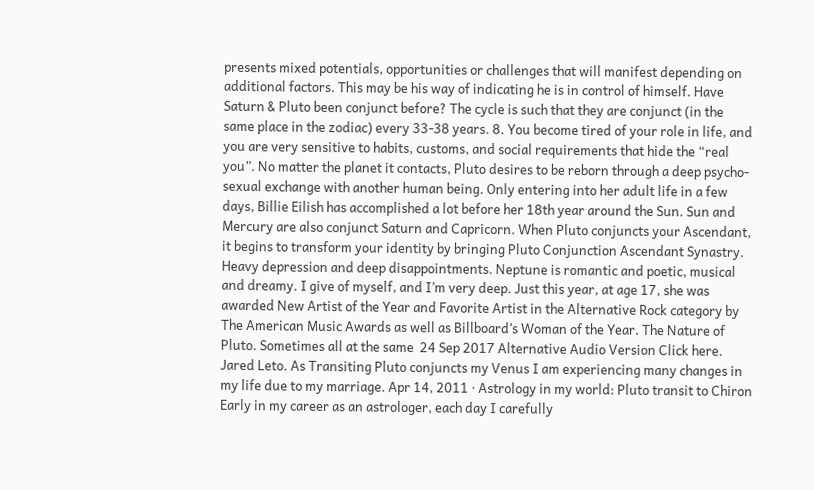presents mixed potentials, opportunities or challenges that will manifest depending on additional factors. This may be his way of indicating he is in control of himself. Have Saturn & Pluto been conjunct before? The cycle is such that they are conjunct (in the same place in the zodiac) every 33-38 years. 8. You become tired of your role in life, and you are very sensitive to habits, customs, and social requirements that hide the “real you”. No matter the planet it contacts, Pluto desires to be reborn through a deep psycho-sexual exchange with another human being. Only entering into her adult life in a few days, Billie Eilish has accomplished a lot before her 18th year around the Sun. Sun and Mercury are also conjunct Saturn and Capricorn. When Pluto conjuncts your Ascendant, it begins to transform your identity by bringing Pluto Conjunction Ascendant Synastry. Heavy depression and deep disappointments. Neptune is romantic and poetic, musical and dreamy. I give of myself, and I’m very deep. Just this year, at age 17, she was awarded New Artist of the Year and Favorite Artist in the Alternative Rock category by The American Music Awards as well as Billboard’s Woman of the Year. The Nature of Pluto. Sometimes all at the same  24 Sep 2017 Alternative Audio Version Click here. Jared Leto. As Transiting Pluto conjuncts my Venus I am experiencing many changes in my life due to my marriage. Apr 14, 2011 · Astrology in my world: Pluto transit to Chiron Early in my career as an astrologer, each day I carefully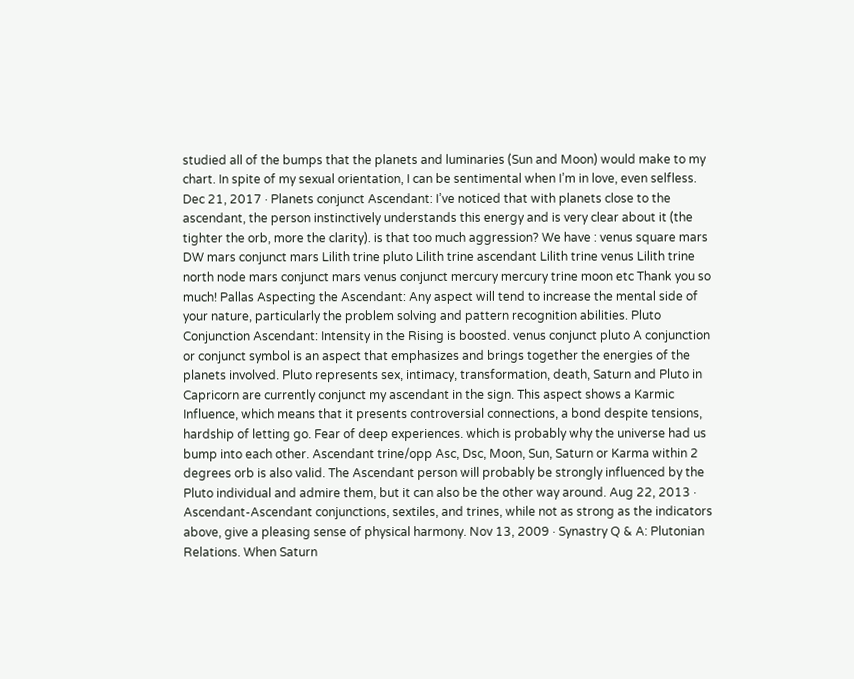studied all of the bumps that the planets and luminaries (Sun and Moon) would make to my chart. In spite of my sexual orientation, I can be sentimental when I’m in love, even selfless. Dec 21, 2017 · Planets conjunct Ascendant: I’ve noticed that with planets close to the ascendant, the person instinctively understands this energy and is very clear about it (the tighter the orb, more the clarity). is that too much aggression? We have : venus square mars DW mars conjunct mars Lilith trine pluto Lilith trine ascendant Lilith trine venus Lilith trine north node mars conjunct mars venus conjunct mercury mercury trine moon etc Thank you so much! Pallas Aspecting the Ascendant: Any aspect will tend to increase the mental side of your nature, particularly the problem solving and pattern recognition abilities. Pluto Conjunction Ascendant: Intensity in the Rising is boosted. venus conjunct pluto A conjunction or conjunct symbol is an aspect that emphasizes and brings together the energies of the planets involved. Pluto represents sex, intimacy, transformation, death, Saturn and Pluto in Capricorn are currently conjunct my ascendant in the sign. This aspect shows a Karmic Influence, which means that it presents controversial connections, a bond despite tensions, hardship of letting go. Fear of deep experiences. which is probably why the universe had us bump into each other. Ascendant trine/opp Asc, Dsc, Moon, Sun, Saturn or Karma within 2 degrees orb is also valid. The Ascendant person will probably be strongly influenced by the Pluto individual and admire them, but it can also be the other way around. Aug 22, 2013 · Ascendant-Ascendant conjunctions, sextiles, and trines, while not as strong as the indicators above, give a pleasing sense of physical harmony. Nov 13, 2009 · Synastry Q & A: Plutonian Relations. When Saturn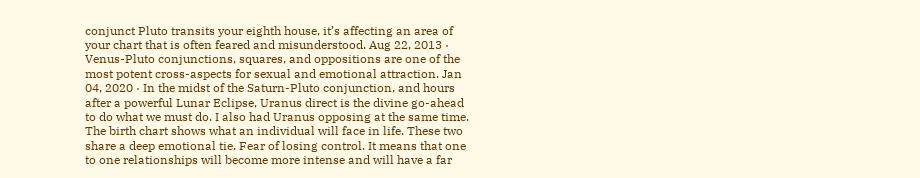conjunct Pluto transits your eighth house, it’s affecting an area of your chart that is often feared and misunderstood. Aug 22, 2013 · Venus-Pluto conjunctions, squares, and oppositions are one of the most potent cross-aspects for sexual and emotional attraction. Jan 04, 2020 · In the midst of the Saturn-Pluto conjunction, and hours after a powerful Lunar Eclipse, Uranus direct is the divine go-ahead to do what we must do. I also had Uranus opposing at the same time. The birth chart shows what an individual will face in life. These two share a deep emotional tie. Fear of losing control. It means that one to one relationships will become more intense and will have a far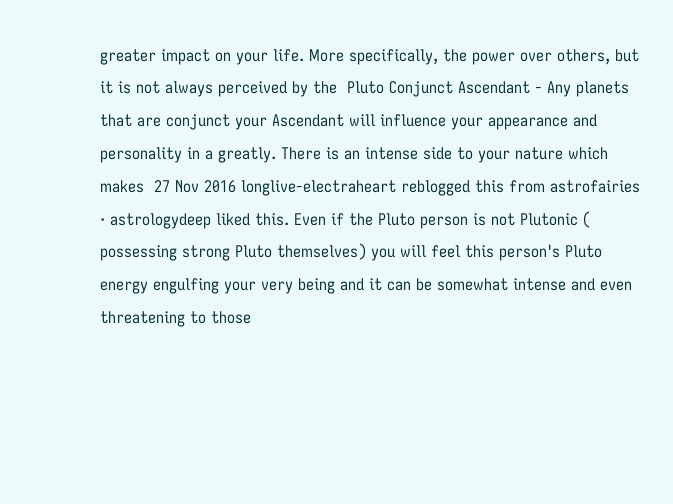greater impact on your life. More specifically, the power over others, but it is not always perceived by the  Pluto Conjunct Ascendant - Any planets that are conjunct your Ascendant will influence your appearance and personality in a greatly. There is an intense side to your nature which makes  27 Nov 2016 longlive-electraheart reblogged this from astrofairies · astrologydeep liked this. Even if the Pluto person is not Plutonic ( possessing strong Pluto themselves) you will feel this person's Pluto energy engulfing your very being and it can be somewhat intense and even threatening to those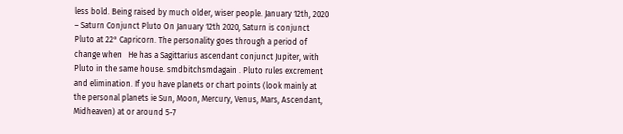less bold. Being raised by much older, wiser people. January 12th, 2020 – Saturn Conjunct Pluto On January 12th 2020, Saturn is conjunct Pluto at 22° Capricorn. The personality goes through a period of change when   He has a Sagittarius ascendant conjunct Jupiter, with Pluto in the same house. smdbitchsmdagain . Pluto rules excrement and elimination. If you have planets or chart points (look mainly at the personal planets ie Sun, Moon, Mercury, Venus, Mars, Ascendant, Midheaven) at or around 5-7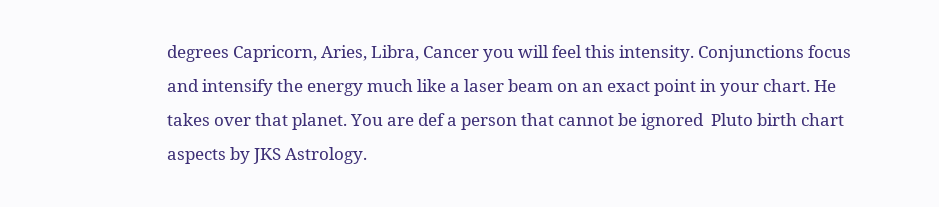degrees Capricorn, Aries, Libra, Cancer you will feel this intensity. Conjunctions focus and intensify the energy much like a laser beam on an exact point in your chart. He takes over that planet. You are def a person that cannot be ignored  Pluto birth chart aspects by JKS Astrology.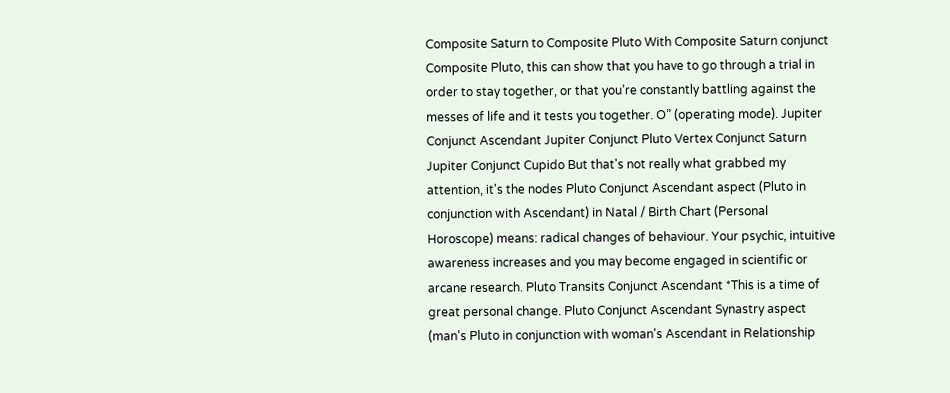Composite Saturn to Composite Pluto With Composite Saturn conjunct Composite Pluto, this can show that you have to go through a trial in order to stay together, or that you’re constantly battling against the messes of life and it tests you together. O” (operating mode). Jupiter Conjunct Ascendant Jupiter Conjunct Pluto Vertex Conjunct Saturn Jupiter Conjunct Cupido But that's not really what grabbed my attention, it's the nodes Pluto Conjunct Ascendant aspect (Pluto in conjunction with Ascendant) in Natal / Birth Chart (Personal Horoscope) means: radical changes of behaviour. Your psychic, intuitive awareness increases and you may become engaged in scientific or arcane research. Pluto Transits Conjunct Ascendant *This is a time of great personal change. Pluto Conjunct Ascendant Synastry aspect (man's Pluto in conjunction with woman's Ascendant in Relationship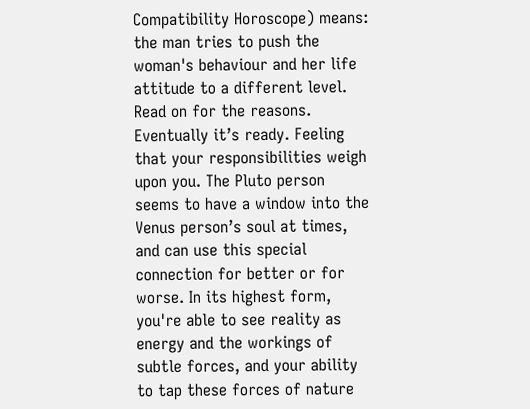Compatibility Horoscope) means: the man tries to push the woman's behaviour and her life attitude to a different level. Read on for the reasons. Eventually it’s ready. Feeling that your responsibilities weigh upon you. The Pluto person seems to have a window into the Venus person’s soul at times, and can use this special connection for better or for worse. In its highest form, you're able to see reality as energy and the workings of subtle forces, and your ability to tap these forces of nature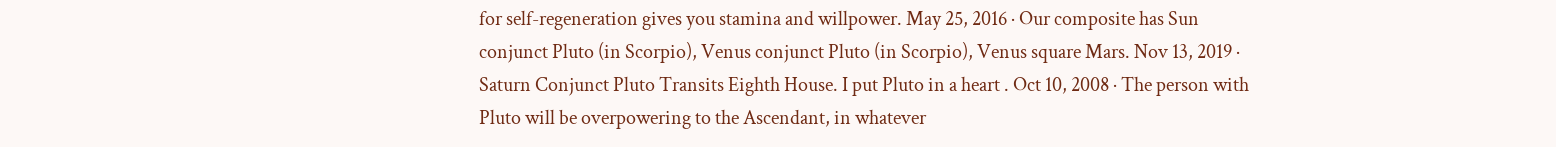for self-regeneration gives you stamina and willpower. May 25, 2016 · Our composite has Sun conjunct Pluto (in Scorpio), Venus conjunct Pluto (in Scorpio), Venus square Mars. Nov 13, 2019 · Saturn Conjunct Pluto Transits Eighth House. I put Pluto in a heart . Oct 10, 2008 · The person with Pluto will be overpowering to the Ascendant, in whatever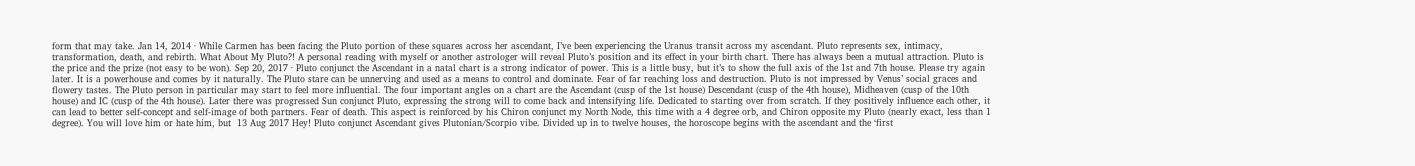form that may take. Jan 14, 2014 · While Carmen has been facing the Pluto portion of these squares across her ascendant, I’ve been experiencing the Uranus transit across my ascendant. Pluto represents sex, intimacy, transformation, death, and rebirth. What About My Pluto?! A personal reading with myself or another astrologer will reveal Pluto’s position and its effect in your birth chart. There has always been a mutual attraction. Pluto is the price and the prize (not easy to be won). Sep 20, 2017 · Pluto conjunct the Ascendant in a natal chart is a strong indicator of power. This is a little busy, but it’s to show the full axis of the 1st and 7th house. Please try again later. It is a powerhouse and comes by it naturally. The Pluto stare can be unnerving and used as a means to control and dominate. Fear of far reaching loss and destruction. Pluto is not impressed by Venus’ social graces and flowery tastes. The Pluto person in particular may start to feel more influential. The four important angles on a chart are the Ascendant (cusp of the 1st house) Descendant (cusp of the 4th house), Midheaven (cusp of the 10th house) and IC (cusp of the 4th house). Later there was progressed Sun conjunct Pluto, expressing the strong will to come back and intensifying life. Dedicated to starting over from scratch. If they positively influence each other, it can lead to better self-concept and self-image of both partners. Fear of death. This aspect is reinforced by his Chiron conjunct my North Node, this time with a 4 degree orb, and Chiron opposite my Pluto (nearly exact, less than 1 degree). You will love him or hate him, but  13 Aug 2017 Hey! Pluto conjunct Ascendant gives Plutonian/Scorpio vibe. Divided up in to twelve houses, the horoscope begins with the ascendant and the ‘first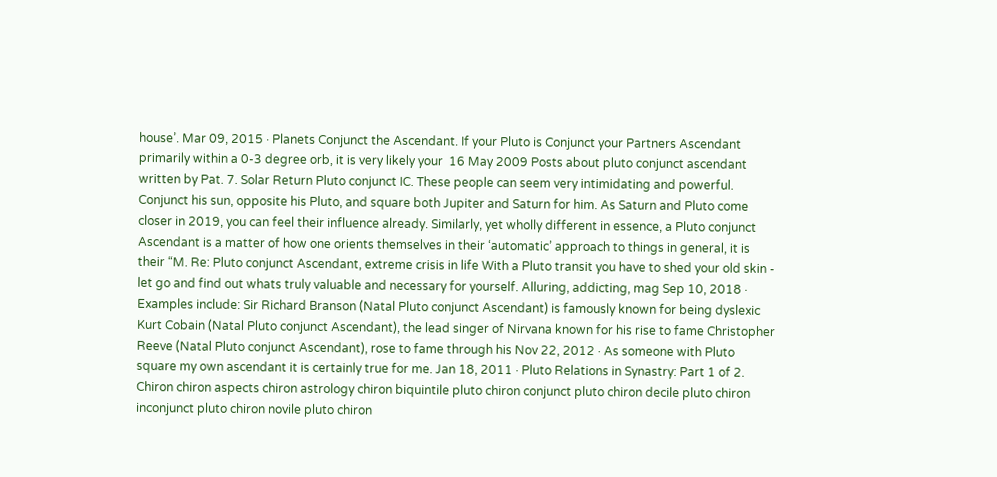house’. Mar 09, 2015 · Planets Conjunct the Ascendant. If your Pluto is Conjunct your Partners Ascendant primarily within a 0-3 degree orb, it is very likely your  16 May 2009 Posts about pluto conjunct ascendant written by Pat. 7. Solar Return Pluto conjunct IC. These people can seem very intimidating and powerful. Conjunct his sun, opposite his Pluto, and square both Jupiter and Saturn for him. As Saturn and Pluto come closer in 2019, you can feel their influence already. Similarly, yet wholly different in essence, a Pluto conjunct Ascendant is a matter of how one orients themselves in their ‘automatic’ approach to things in general, it is their “M. Re: Pluto conjunct Ascendant, extreme crisis in life With a Pluto transit you have to shed your old skin - let go and find out whats truly valuable and necessary for yourself. Alluring, addicting, mag Sep 10, 2018 · Examples include: Sir Richard Branson (Natal Pluto conjunct Ascendant) is famously known for being dyslexic Kurt Cobain (Natal Pluto conjunct Ascendant), the lead singer of Nirvana known for his rise to fame Christopher Reeve (Natal Pluto conjunct Ascendant), rose to fame through his Nov 22, 2012 · As someone with Pluto square my own ascendant it is certainly true for me. Jan 18, 2011 · Pluto Relations in Synastry: Part 1 of 2. Chiron chiron aspects chiron astrology chiron biquintile pluto chiron conjunct pluto chiron decile pluto chiron inconjunct pluto chiron novile pluto chiron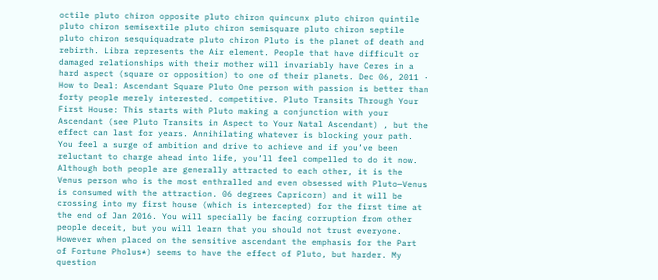octile pluto chiron opposite pluto chiron quincunx pluto chiron quintile pluto chiron semisextile pluto chiron semisquare pluto chiron septile pluto chiron sesquiquadrate pluto chiron Pluto is the planet of death and rebirth. Libra represents the Air element. People that have difficult or damaged relationships with their mother will invariably have Ceres in a hard aspect (square or opposition) to one of their planets. Dec 06, 2011 · How to Deal: Ascendant Square Pluto One person with passion is better than forty people merely interested. competitive. Pluto Transits Through Your First House: This starts with Pluto making a conjunction with your Ascendant (see Pluto Transits in Aspect to Your Natal Ascendant) , but the effect can last for years. Annihilating whatever is blocking your path. You feel a surge of ambition and drive to achieve and if you’ve been reluctant to charge ahead into life, you’ll feel compelled to do it now. Although both people are generally attracted to each other, it is the Venus person who is the most enthralled and even obsessed with Pluto—Venus is consumed with the attraction. 06 degrees Capricorn) and it will be crossing into my first house (which is intercepted) for the first time at the end of Jan 2016. You will specially be facing corruption from other people deceit, but you will learn that you should not trust everyone. However when placed on the sensitive ascendant the emphasis for the Part of Fortune Pholus*) seems to have the effect of Pluto, but harder. My question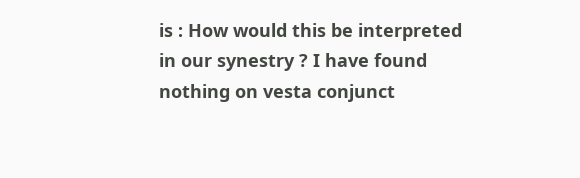is : How would this be interpreted in our synestry ? I have found nothing on vesta conjunct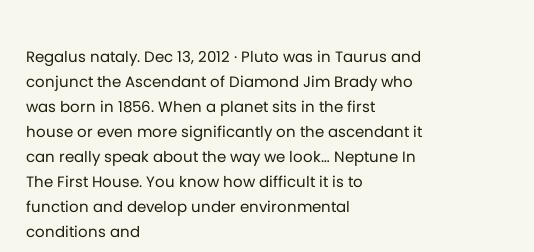Regalus nataly. Dec 13, 2012 · Pluto was in Taurus and conjunct the Ascendant of Diamond Jim Brady who was born in 1856. When a planet sits in the first house or even more significantly on the ascendant it can really speak about the way we look… Neptune In The First House. You know how difficult it is to function and develop under environmental conditions and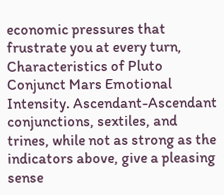economic pressures that frustrate you at every turn, Characteristics of Pluto Conjunct Mars Emotional Intensity. Ascendant-Ascendant conjunctions, sextiles, and trines, while not as strong as the indicators above, give a pleasing sense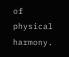of physical harmony.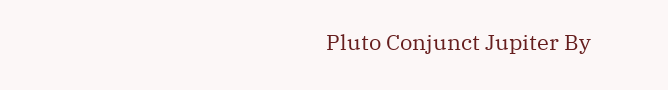Pluto Conjunct Jupiter By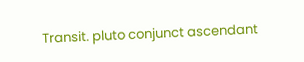Transit. pluto conjunct ascendant